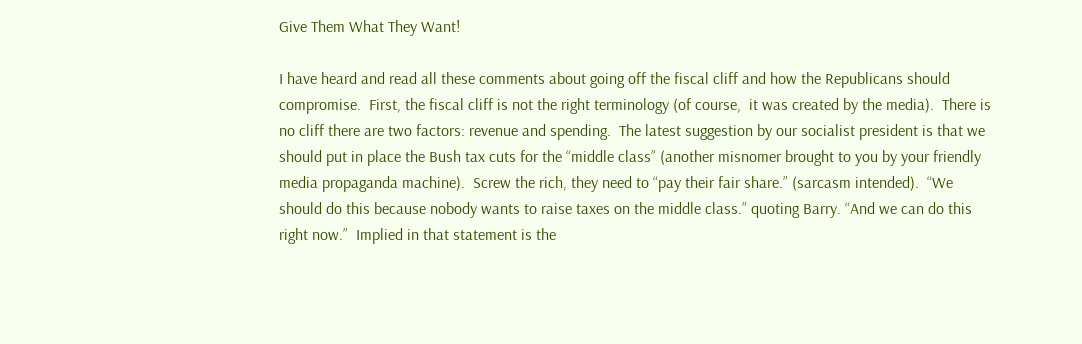Give Them What They Want!

I have heard and read all these comments about going off the fiscal cliff and how the Republicans should compromise.  First, the fiscal cliff is not the right terminology (of course,  it was created by the media).  There is no cliff there are two factors: revenue and spending.  The latest suggestion by our socialist president is that we should put in place the Bush tax cuts for the “middle class” (another misnomer brought to you by your friendly media propaganda machine).  Screw the rich, they need to “pay their fair share.” (sarcasm intended).  “We should do this because nobody wants to raise taxes on the middle class.” quoting Barry. “And we can do this right now.”  Implied in that statement is the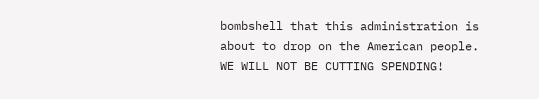bombshell that this administration is about to drop on the American people. WE WILL NOT BE CUTTING SPENDING!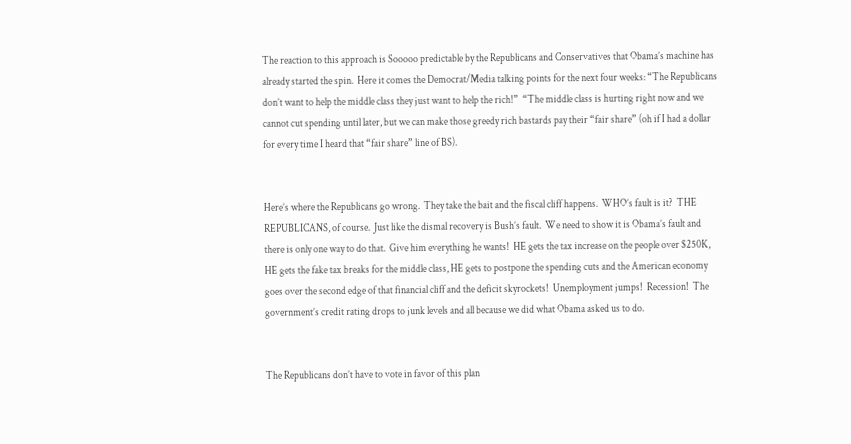The reaction to this approach is Sooooo predictable by the Republicans and Conservatives that Obama’s machine has already started the spin.  Here it comes the Democrat/Media talking points for the next four weeks: “The Republicans don’t want to help the middle class they just want to help the rich!”  “The middle class is hurting right now and we cannot cut spending until later, but we can make those greedy rich bastards pay their “fair share” (oh if I had a dollar for every time I heard that “fair share” line of BS).


Here’s where the Republicans go wrong.  They take the bait and the fiscal cliff happens.  WHO’s fault is it?  THE REPUBLICANS, of course.  Just like the dismal recovery is Bush’s fault.  We need to show it is Obama’s fault and there is only one way to do that.  Give him everything he wants!  HE gets the tax increase on the people over $250K, HE gets the fake tax breaks for the middle class, HE gets to postpone the spending cuts and the American economy goes over the second edge of that financial cliff and the deficit skyrockets!  Unemployment jumps!  Recession!  The government’s credit rating drops to junk levels and all because we did what Obama asked us to do.


The Republicans don’t have to vote in favor of this plan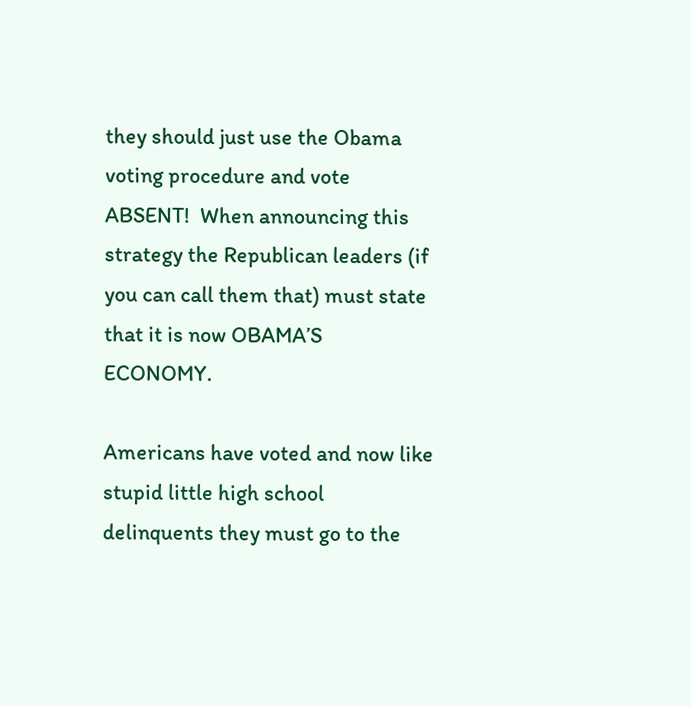they should just use the Obama voting procedure and vote ABSENT!  When announcing this strategy the Republican leaders (if you can call them that) must state that it is now OBAMA’S ECONOMY.

Americans have voted and now like stupid little high school delinquents they must go to the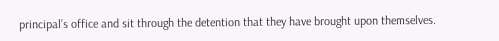principal’s office and sit through the detention that they have brought upon themselves.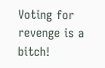Voting for revenge is a bitch!